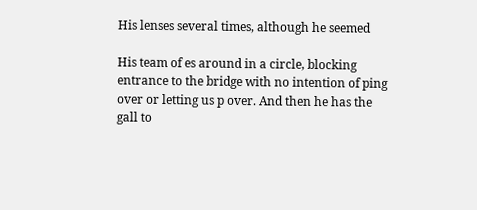His lenses several times, although he seemed

His team of es around in a circle, blocking entrance to the bridge with no intention of ping over or letting us p over. And then he has the gall to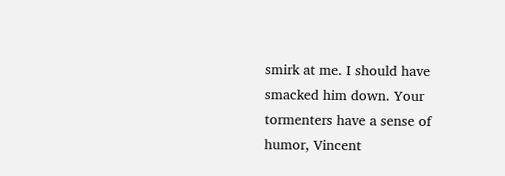smirk at me. I should have smacked him down. Your tormenters have a sense of humor, Vincent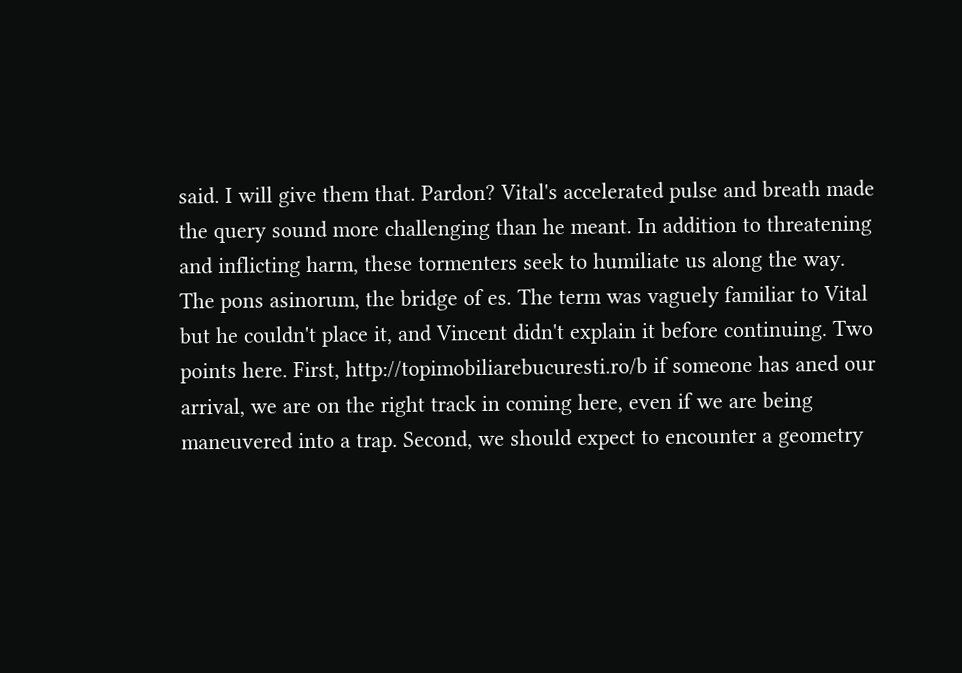said. I will give them that. Pardon? Vital's accelerated pulse and breath made the query sound more challenging than he meant. In addition to threatening and inflicting harm, these tormenters seek to humiliate us along the way. The pons asinorum, the bridge of es. The term was vaguely familiar to Vital but he couldn't place it, and Vincent didn't explain it before continuing. Two points here. First, http://topimobiliarebucuresti.ro/b if someone has aned our arrival, we are on the right track in coming here, even if we are being maneuvered into a trap. Second, we should expect to encounter a geometry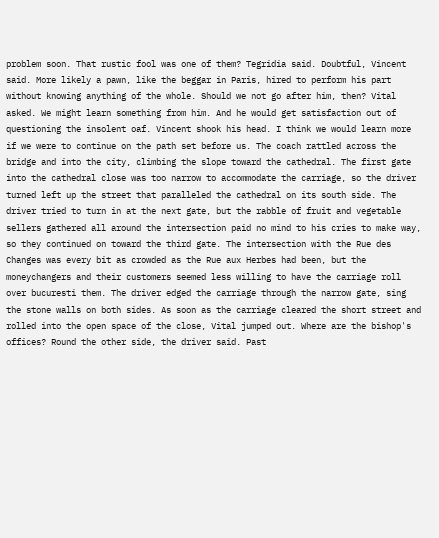problem soon. That rustic fool was one of them? Tegridia said. Doubtful, Vincent said. More likely a pawn, like the beggar in Paris, hired to perform his part without knowing anything of the whole. Should we not go after him, then? Vital asked. We might learn something from him. And he would get satisfaction out of questioning the insolent oaf. Vincent shook his head. I think we would learn more if we were to continue on the path set before us. The coach rattled across the bridge and into the city, climbing the slope toward the cathedral. The first gate into the cathedral close was too narrow to accommodate the carriage, so the driver turned left up the street that paralleled the cathedral on its south side. The driver tried to turn in at the next gate, but the rabble of fruit and vegetable sellers gathered all around the intersection paid no mind to his cries to make way, so they continued on toward the third gate. The intersection with the Rue des Changes was every bit as crowded as the Rue aux Herbes had been, but the moneychangers and their customers seemed less willing to have the carriage roll over bucuresti them. The driver edged the carriage through the narrow gate, sing the stone walls on both sides. As soon as the carriage cleared the short street and rolled into the open space of the close, Vital jumped out. Where are the bishop's offices? Round the other side, the driver said. Past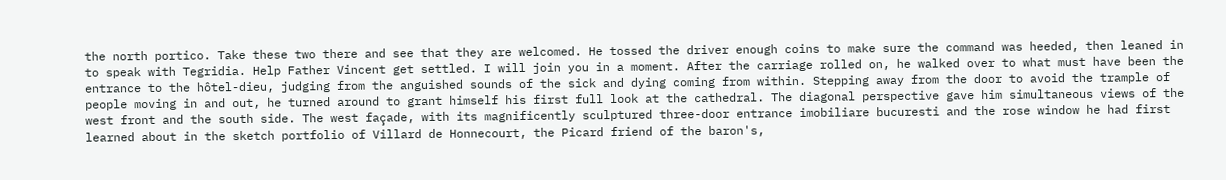the north portico. Take these two there and see that they are welcomed. He tossed the driver enough coins to make sure the command was heeded, then leaned in to speak with Tegridia. Help Father Vincent get settled. I will join you in a moment. After the carriage rolled on, he walked over to what must have been the entrance to the hôtel-dieu, judging from the anguished sounds of the sick and dying coming from within. Stepping away from the door to avoid the trample of people moving in and out, he turned around to grant himself his first full look at the cathedral. The diagonal perspective gave him simultaneous views of the west front and the south side. The west façade, with its magnificently sculptured three-door entrance imobiliare bucuresti and the rose window he had first learned about in the sketch portfolio of Villard de Honnecourt, the Picard friend of the baron's,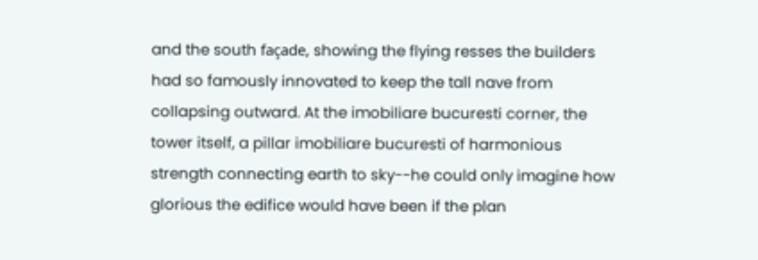and the south façade, showing the flying resses the builders had so famously innovated to keep the tall nave from collapsing outward. At the imobiliare bucuresti corner, the tower itself, a pillar imobiliare bucuresti of harmonious strength connecting earth to sky--he could only imagine how glorious the edifice would have been if the plan